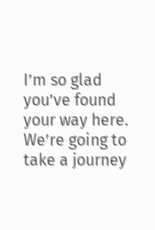I’m so glad you’ve found your way here.  We’re going to take a journey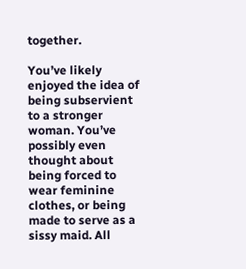together.

You’ve likely enjoyed the idea of being subservient to a stronger woman. You’ve possibly even thought about being forced to wear feminine clothes, or being made to serve as a sissy maid. All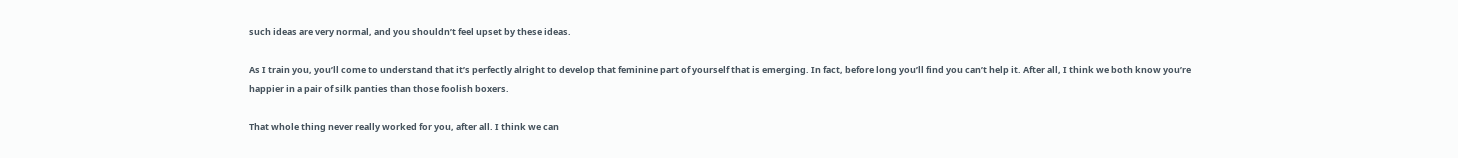such ideas are very normal, and you shouldn’t feel upset by these ideas.

As I train you, you’ll come to understand that it’s perfectly alright to develop that feminine part of yourself that is emerging. In fact, before long you’ll find you can’t help it. After all, I think we both know you’re happier in a pair of silk panties than those foolish boxers.

That whole thing never really worked for you, after all. I think we can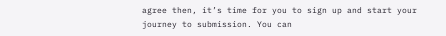agree then, it’s time for you to sign up and start your journey to submission. You can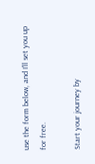use the form below, and I’ll set you up for free.

Start your journey by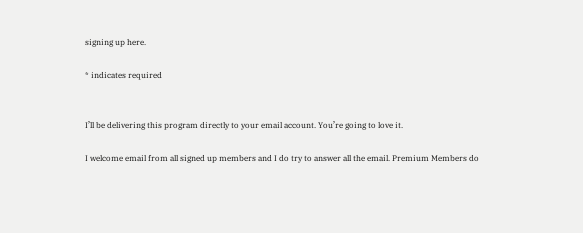signing up here.

* indicates required


I’ll be delivering this program directly to your email account. You’re going to love it.

I welcome email from all signed up members and I do try to answer all the email. Premium Members do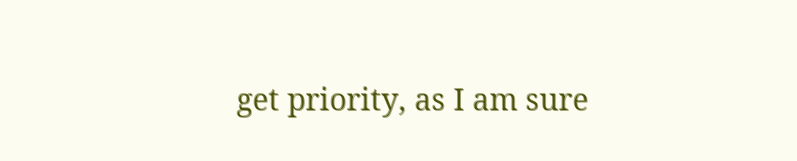get priority, as I am sure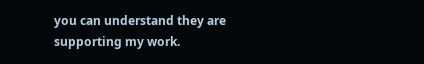you can understand they are supporting my work.